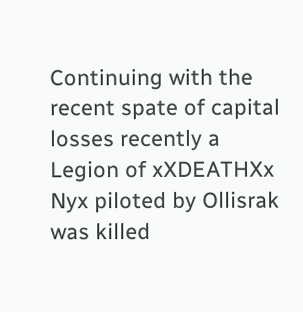Continuing with the recent spate of capital losses recently a Legion of xXDEATHXx Nyx piloted by Ollisrak was killed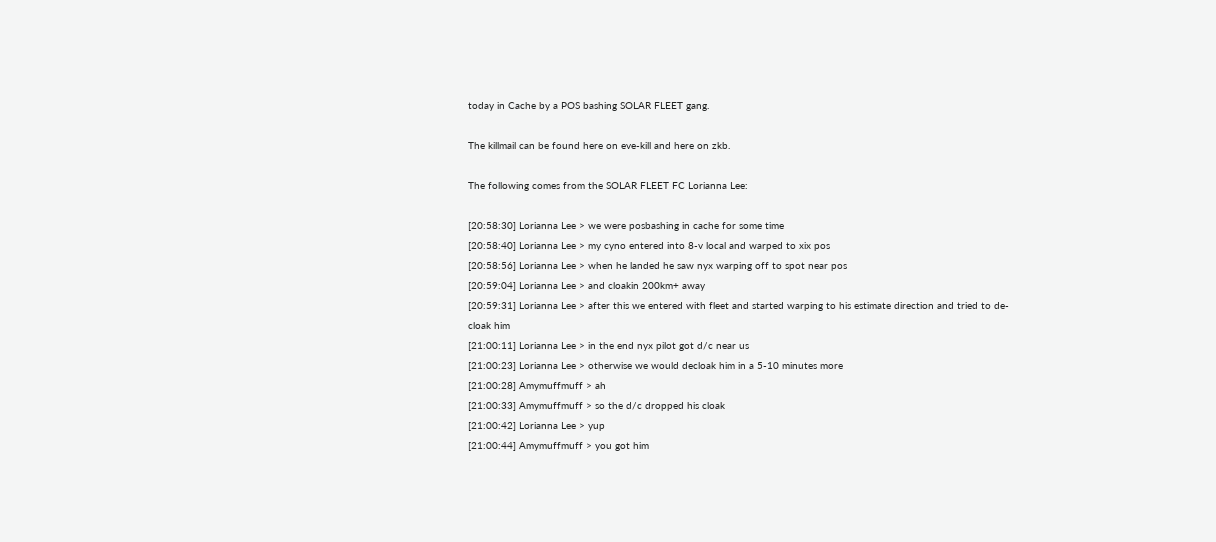today in Cache by a POS bashing SOLAR FLEET gang.

The killmail can be found here on eve-kill and here on zkb.

The following comes from the SOLAR FLEET FC Lorianna Lee:

[20:58:30] Lorianna Lee > we were posbashing in cache for some time
[20:58:40] Lorianna Lee > my cyno entered into 8-v local and warped to xix pos
[20:58:56] Lorianna Lee > when he landed he saw nyx warping off to spot near pos
[20:59:04] Lorianna Lee > and cloakin 200km+ away
[20:59:31] Lorianna Lee > after this we entered with fleet and started warping to his estimate direction and tried to de-cloak him
[21:00:11] Lorianna Lee > in the end nyx pilot got d/c near us
[21:00:23] Lorianna Lee > otherwise we would decloak him in a 5-10 minutes more
[21:00:28] Amymuffmuff > ah
[21:00:33] Amymuffmuff > so the d/c dropped his cloak
[21:00:42] Lorianna Lee > yup
[21:00:44] Amymuffmuff > you got him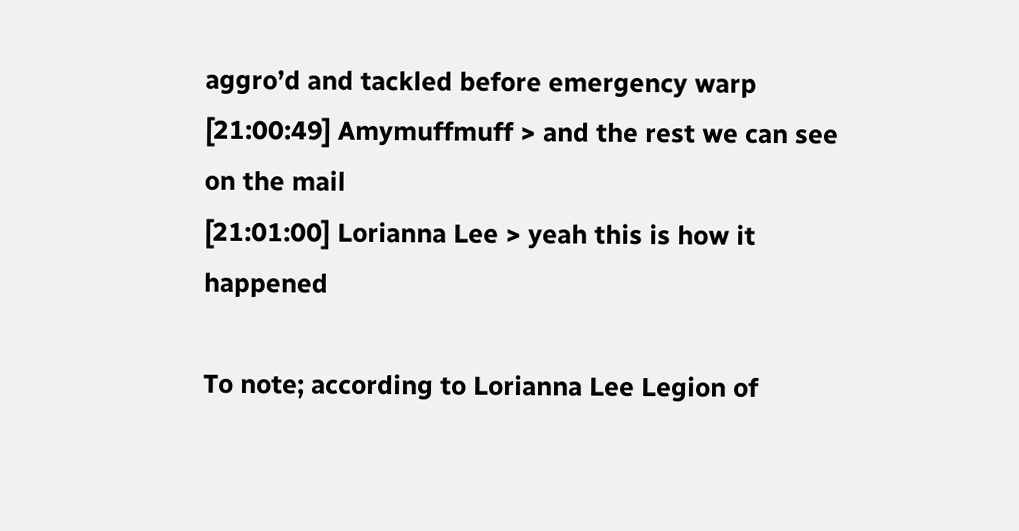aggro’d and tackled before emergency warp
[21:00:49] Amymuffmuff > and the rest we can see on the mail
[21:01:00] Lorianna Lee > yeah this is how it happened

To note; according to Lorianna Lee Legion of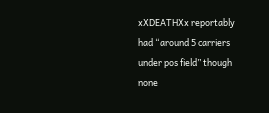xXDEATHXx reportably had “around 5 carriers under pos field” though none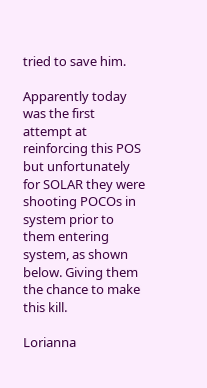tried to save him.

Apparently today was the first attempt at reinforcing this POS but unfortunately for SOLAR they were shooting POCOs in system prior to them entering system, as shown below. Giving them the chance to make this kill.

Lorianna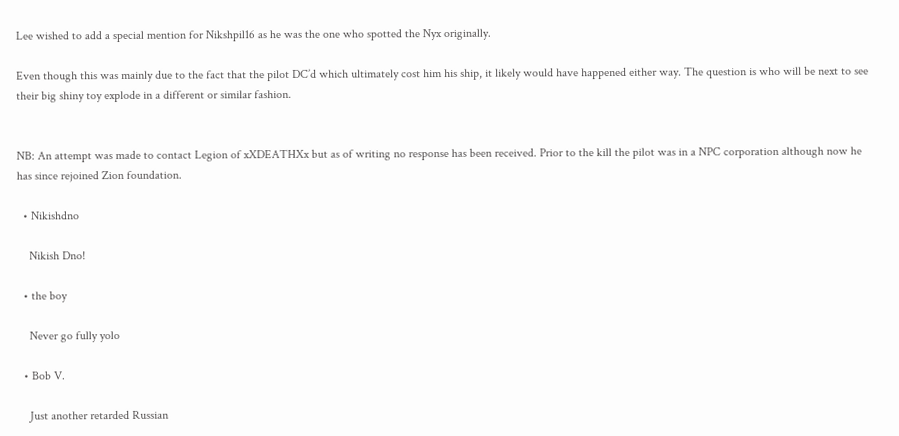Lee wished to add a special mention for Nikshpil16 as he was the one who spotted the Nyx originally.

Even though this was mainly due to the fact that the pilot DC’d which ultimately cost him his ship, it likely would have happened either way. The question is who will be next to see their big shiny toy explode in a different or similar fashion.


NB: An attempt was made to contact Legion of xXDEATHXx but as of writing no response has been received. Prior to the kill the pilot was in a NPC corporation although now he has since rejoined Zion foundation.

  • Nikishdno

    Nikish Dno!

  • the boy

    Never go fully yolo

  • Bob V.

    Just another retarded Russian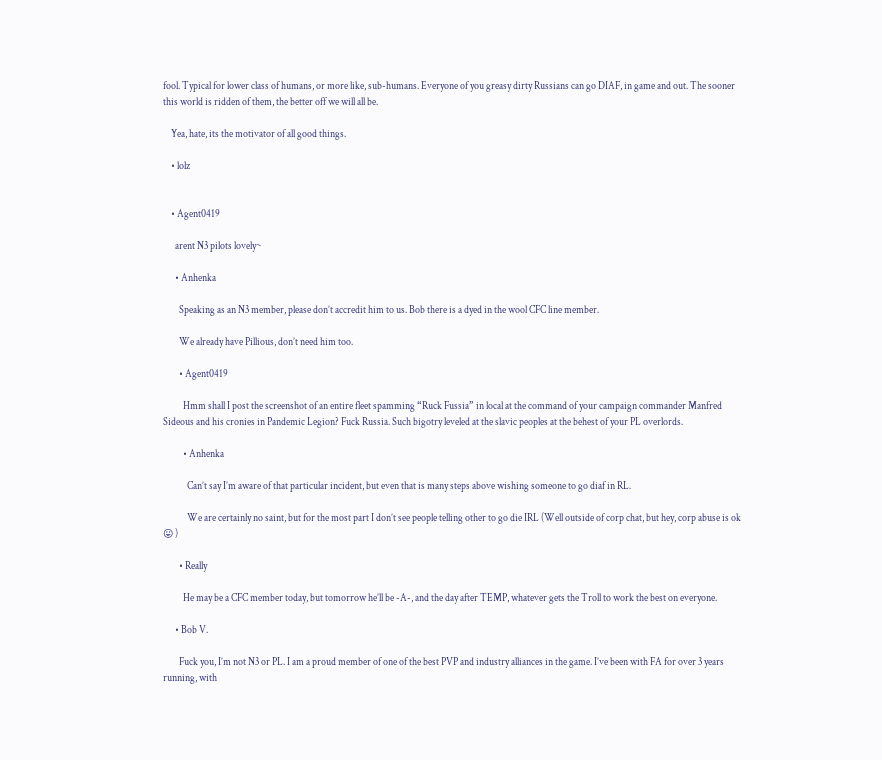fool. Typical for lower class of humans, or more like, sub-humans. Everyone of you greasy dirty Russians can go DIAF, in game and out. The sooner this world is ridden of them, the better off we will all be.

    Yea, hate, its the motivator of all good things.

    • lolz


    • Agent0419

      arent N3 pilots lovely~

      • Anhenka

        Speaking as an N3 member, please don’t accredit him to us. Bob there is a dyed in the wool CFC line member.

        We already have Pillious, don’t need him too.

        • Agent0419

          Hmm shall I post the screenshot of an entire fleet spamming “Ruck Fussia” in local at the command of your campaign commander Manfred Sideous and his cronies in Pandemic Legion? Fuck Russia. Such bigotry leveled at the slavic peoples at the behest of your PL overlords.

          • Anhenka

            Can’t say I’m aware of that particular incident, but even that is many steps above wishing someone to go diaf in RL.

            We are certainly no saint, but for the most part I don’t see people telling other to go die IRL (Well outside of corp chat, but hey, corp abuse is ok 😛 )

        • Really

          He may be a CFC member today, but tomorrow he’ll be -A-, and the day after TEMP, whatever gets the Troll to work the best on everyone.

      • Bob V.

        Fuck you, I’m not N3 or PL. I am a proud member of one of the best PVP and industry alliances in the game. I’ve been with FA for over 3 years running, with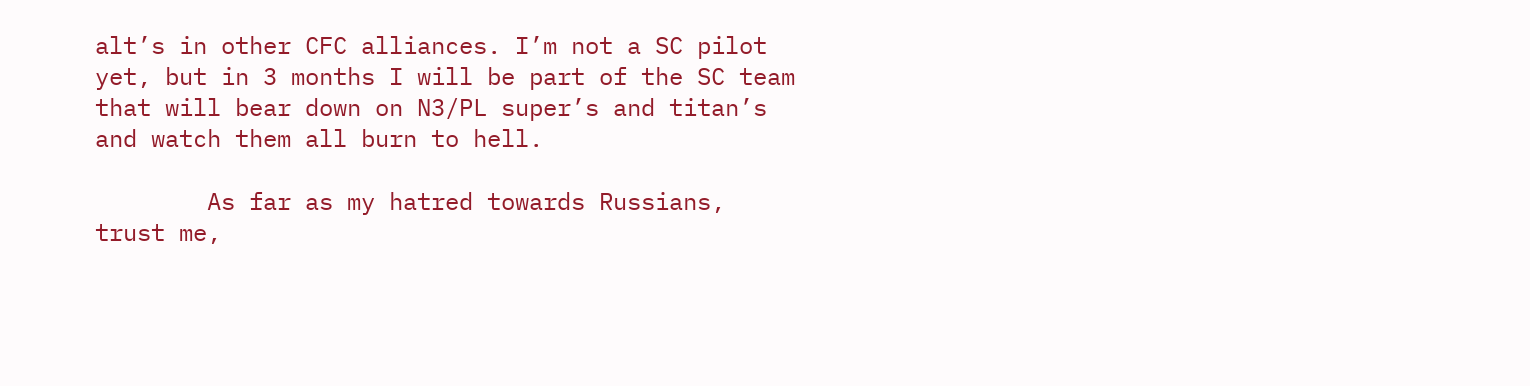alt’s in other CFC alliances. I’m not a SC pilot yet, but in 3 months I will be part of the SC team that will bear down on N3/PL super’s and titan’s and watch them all burn to hell.

        As far as my hatred towards Russians, trust me,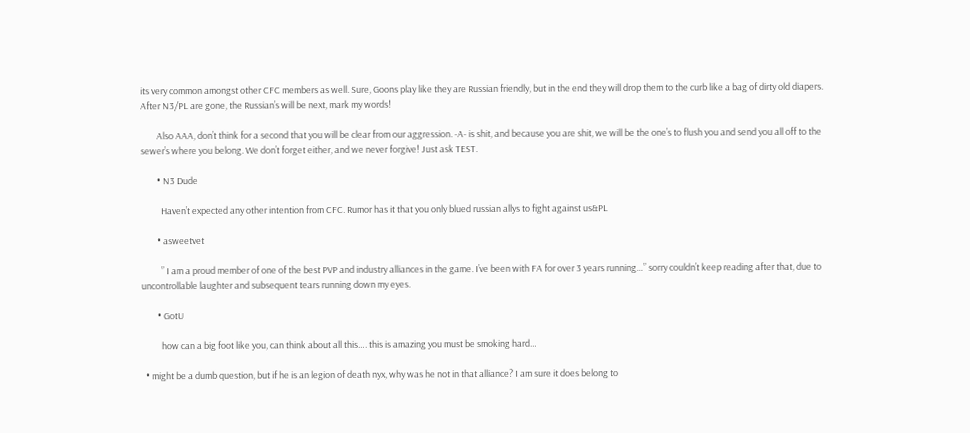its very common amongst other CFC members as well. Sure, Goons play like they are Russian friendly, but in the end they will drop them to the curb like a bag of dirty old diapers. After N3/PL are gone, the Russian’s will be next, mark my words!

        Also AAA, don’t think for a second that you will be clear from our aggression. -A- is shit, and because you are shit, we will be the one’s to flush you and send you all off to the sewer’s where you belong. We don’t forget either, and we never forgive! Just ask TEST.

        • N3 Dude

          Haven’t expected any other intention from CFC. Rumor has it that you only blued russian allys to fight against us&PL

        • asweetvet

          ” I am a proud member of one of the best PVP and industry alliances in the game. I’ve been with FA for over 3 years running…” sorry couldn’t keep reading after that, due to uncontrollable laughter and subsequent tears running down my eyes.

        • GotU

          how can a big foot like you, can think about all this…. this is amazing you must be smoking hard…

  • might be a dumb question, but if he is an legion of death nyx, why was he not in that alliance? I am sure it does belong to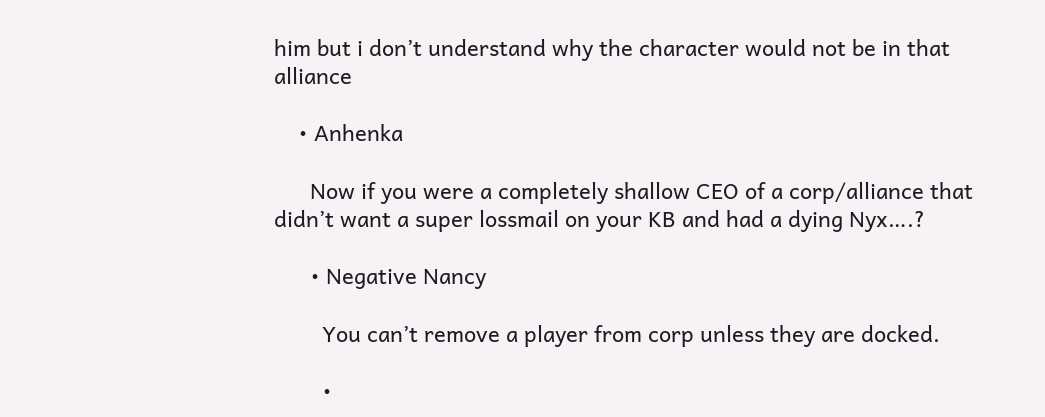him but i don’t understand why the character would not be in that alliance

    • Anhenka

      Now if you were a completely shallow CEO of a corp/alliance that didn’t want a super lossmail on your KB and had a dying Nyx….?

      • Negative Nancy

        You can’t remove a player from corp unless they are docked.

        •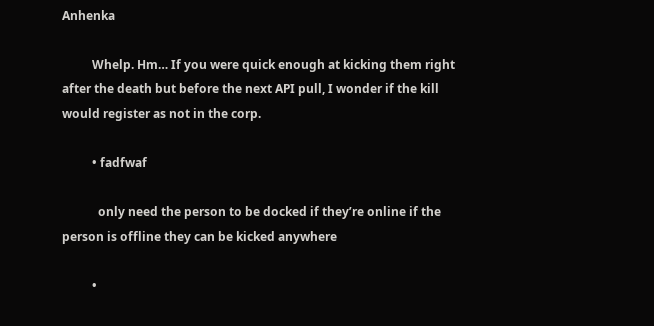Anhenka

          Whelp. Hm… If you were quick enough at kicking them right after the death but before the next API pull, I wonder if the kill would register as not in the corp.

          • fadfwaf

            only need the person to be docked if they’re online if the person is offline they can be kicked anywhere

          •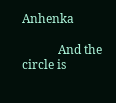Anhenka

            And the circle is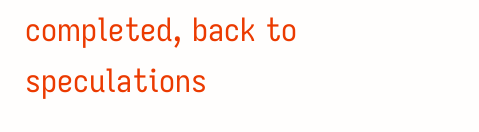completed, back to speculations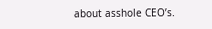about asshole CEO’s.